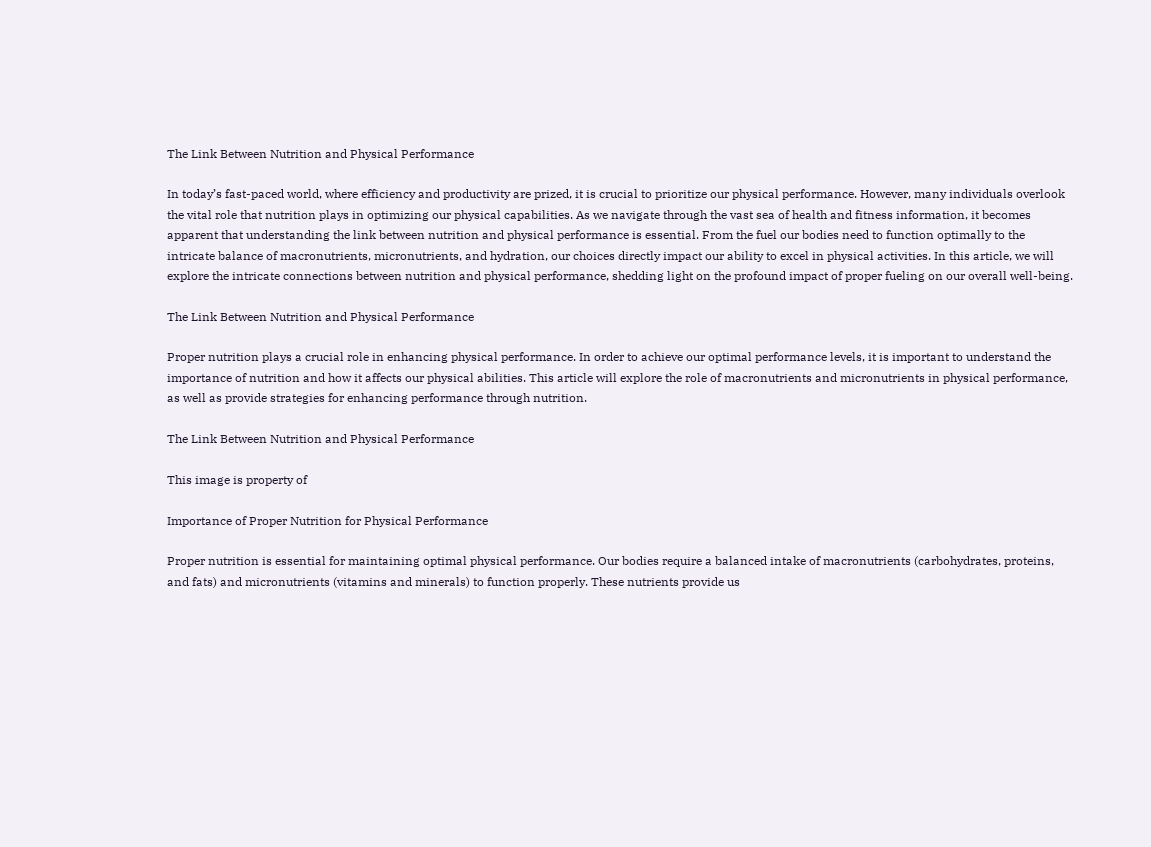The Link Between Nutrition and Physical Performance

In today’s fast-paced world, where efficiency and productivity are prized, it is crucial to prioritize our physical performance. However, many individuals overlook the vital role that nutrition plays in optimizing our physical capabilities. As we navigate through the vast sea of health and fitness information, it becomes apparent that understanding the link between nutrition and physical performance is essential. From the fuel our bodies need to function optimally to the intricate balance of macronutrients, micronutrients, and hydration, our choices directly impact our ability to excel in physical activities. In this article, we will explore the intricate connections between nutrition and physical performance, shedding light on the profound impact of proper fueling on our overall well-being.

The Link Between Nutrition and Physical Performance

Proper nutrition plays a crucial role in enhancing physical performance. In order to achieve our optimal performance levels, it is important to understand the importance of nutrition and how it affects our physical abilities. This article will explore the role of macronutrients and micronutrients in physical performance, as well as provide strategies for enhancing performance through nutrition.

The Link Between Nutrition and Physical Performance

This image is property of

Importance of Proper Nutrition for Physical Performance

Proper nutrition is essential for maintaining optimal physical performance. Our bodies require a balanced intake of macronutrients (carbohydrates, proteins, and fats) and micronutrients (vitamins and minerals) to function properly. These nutrients provide us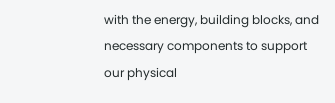with the energy, building blocks, and necessary components to support our physical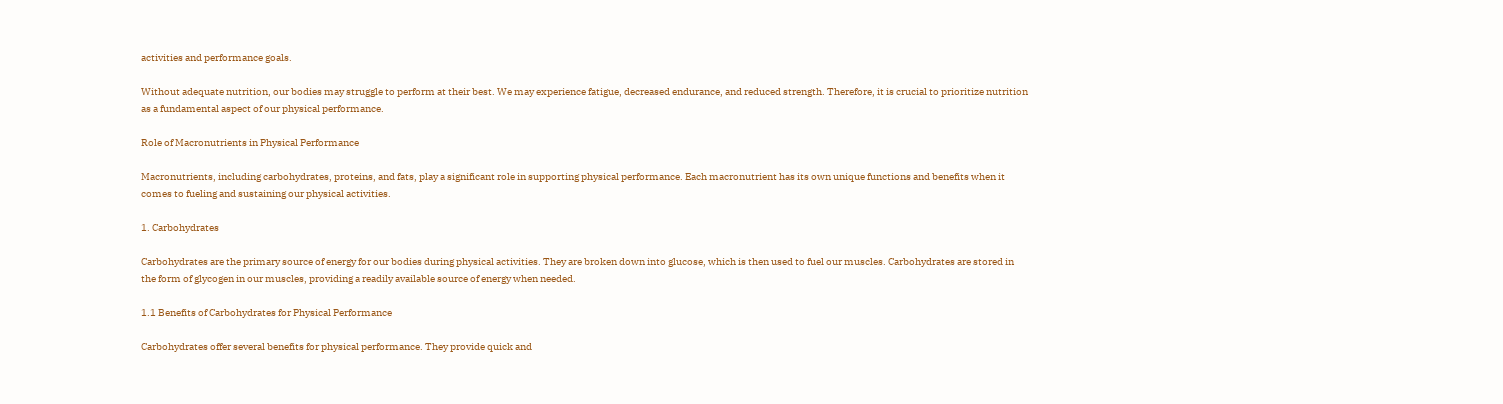activities and performance goals.

Without adequate nutrition, our bodies may struggle to perform at their best. We may experience fatigue, decreased endurance, and reduced strength. Therefore, it is crucial to prioritize nutrition as a fundamental aspect of our physical performance.

Role of Macronutrients in Physical Performance

Macronutrients, including carbohydrates, proteins, and fats, play a significant role in supporting physical performance. Each macronutrient has its own unique functions and benefits when it comes to fueling and sustaining our physical activities.

1. Carbohydrates

Carbohydrates are the primary source of energy for our bodies during physical activities. They are broken down into glucose, which is then used to fuel our muscles. Carbohydrates are stored in the form of glycogen in our muscles, providing a readily available source of energy when needed.

1.1 Benefits of Carbohydrates for Physical Performance

Carbohydrates offer several benefits for physical performance. They provide quick and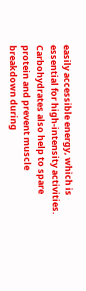easily accessible energy, which is essential for high-intensity activities. Carbohydrates also help to spare protein and prevent muscle breakdown during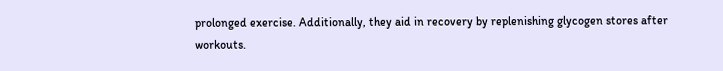prolonged exercise. Additionally, they aid in recovery by replenishing glycogen stores after workouts.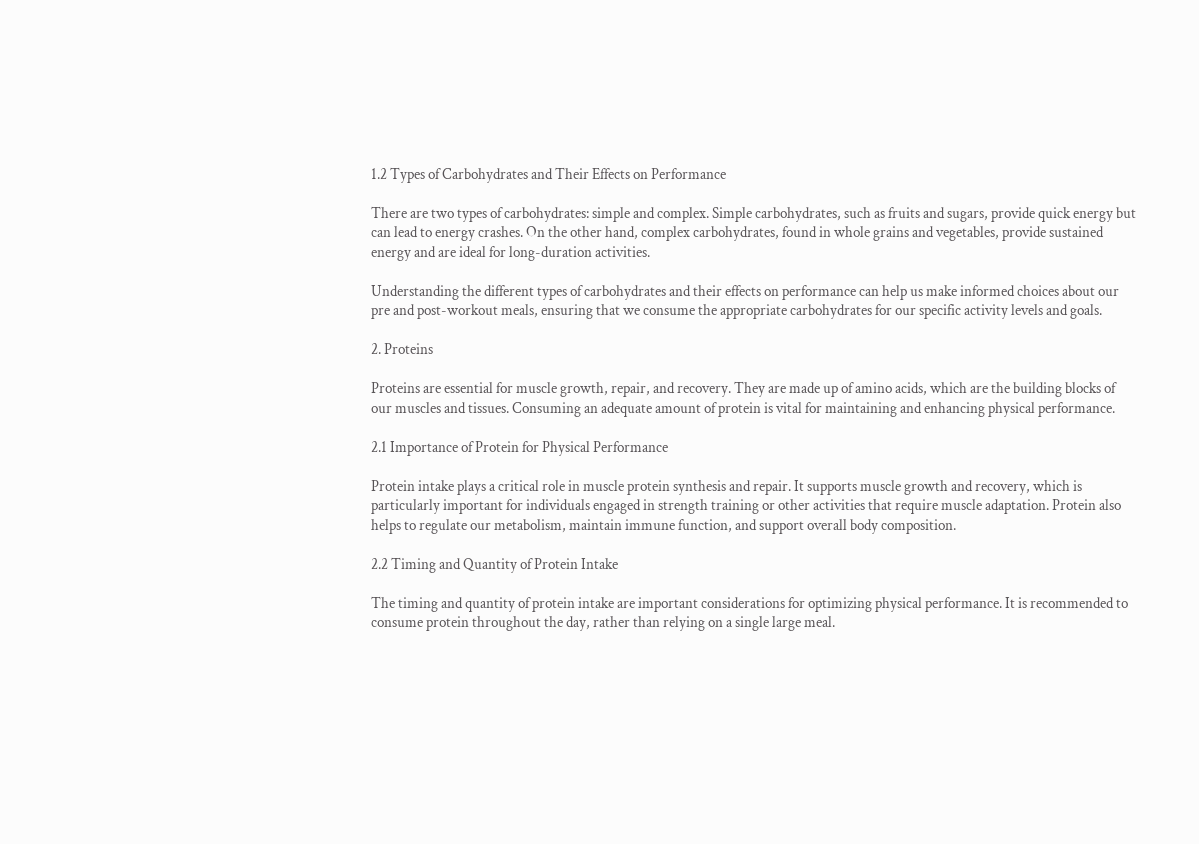1.2 Types of Carbohydrates and Their Effects on Performance

There are two types of carbohydrates: simple and complex. Simple carbohydrates, such as fruits and sugars, provide quick energy but can lead to energy crashes. On the other hand, complex carbohydrates, found in whole grains and vegetables, provide sustained energy and are ideal for long-duration activities.

Understanding the different types of carbohydrates and their effects on performance can help us make informed choices about our pre and post-workout meals, ensuring that we consume the appropriate carbohydrates for our specific activity levels and goals.

2. Proteins

Proteins are essential for muscle growth, repair, and recovery. They are made up of amino acids, which are the building blocks of our muscles and tissues. Consuming an adequate amount of protein is vital for maintaining and enhancing physical performance.

2.1 Importance of Protein for Physical Performance

Protein intake plays a critical role in muscle protein synthesis and repair. It supports muscle growth and recovery, which is particularly important for individuals engaged in strength training or other activities that require muscle adaptation. Protein also helps to regulate our metabolism, maintain immune function, and support overall body composition.

2.2 Timing and Quantity of Protein Intake

The timing and quantity of protein intake are important considerations for optimizing physical performance. It is recommended to consume protein throughout the day, rather than relying on a single large meal.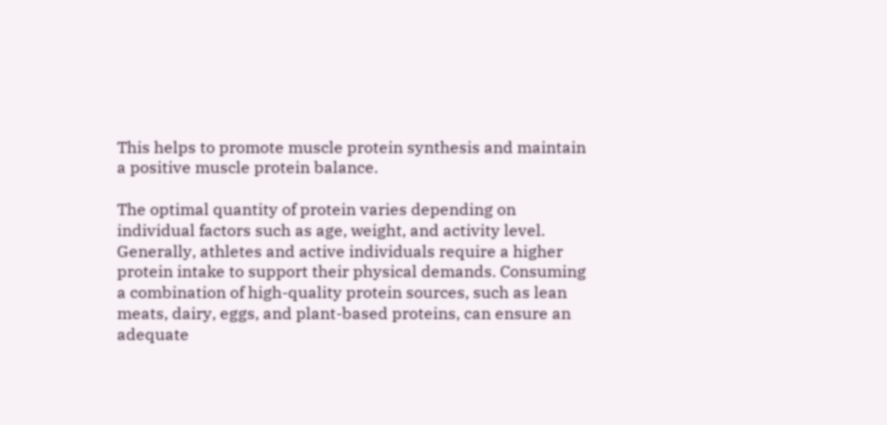This helps to promote muscle protein synthesis and maintain a positive muscle protein balance.

The optimal quantity of protein varies depending on individual factors such as age, weight, and activity level. Generally, athletes and active individuals require a higher protein intake to support their physical demands. Consuming a combination of high-quality protein sources, such as lean meats, dairy, eggs, and plant-based proteins, can ensure an adequate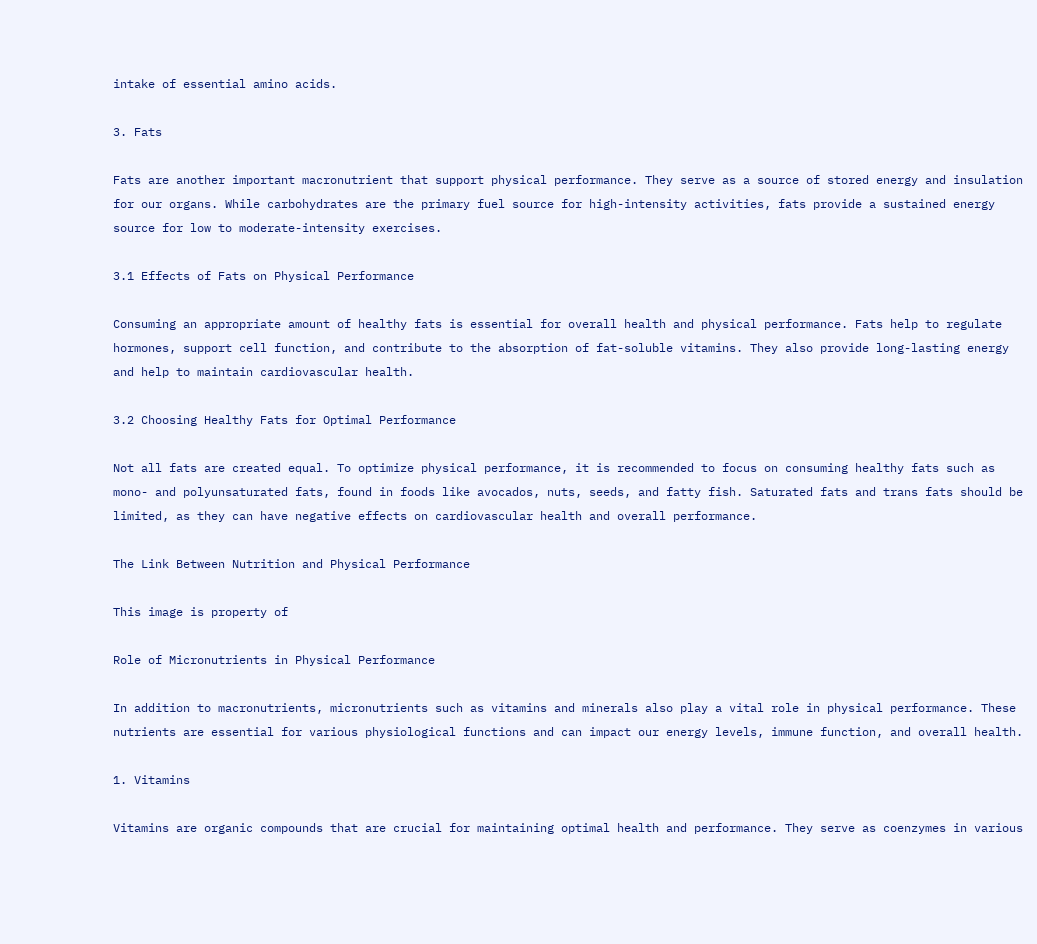intake of essential amino acids.

3. Fats

Fats are another important macronutrient that support physical performance. They serve as a source of stored energy and insulation for our organs. While carbohydrates are the primary fuel source for high-intensity activities, fats provide a sustained energy source for low to moderate-intensity exercises.

3.1 Effects of Fats on Physical Performance

Consuming an appropriate amount of healthy fats is essential for overall health and physical performance. Fats help to regulate hormones, support cell function, and contribute to the absorption of fat-soluble vitamins. They also provide long-lasting energy and help to maintain cardiovascular health.

3.2 Choosing Healthy Fats for Optimal Performance

Not all fats are created equal. To optimize physical performance, it is recommended to focus on consuming healthy fats such as mono- and polyunsaturated fats, found in foods like avocados, nuts, seeds, and fatty fish. Saturated fats and trans fats should be limited, as they can have negative effects on cardiovascular health and overall performance.

The Link Between Nutrition and Physical Performance

This image is property of

Role of Micronutrients in Physical Performance

In addition to macronutrients, micronutrients such as vitamins and minerals also play a vital role in physical performance. These nutrients are essential for various physiological functions and can impact our energy levels, immune function, and overall health.

1. Vitamins

Vitamins are organic compounds that are crucial for maintaining optimal health and performance. They serve as coenzymes in various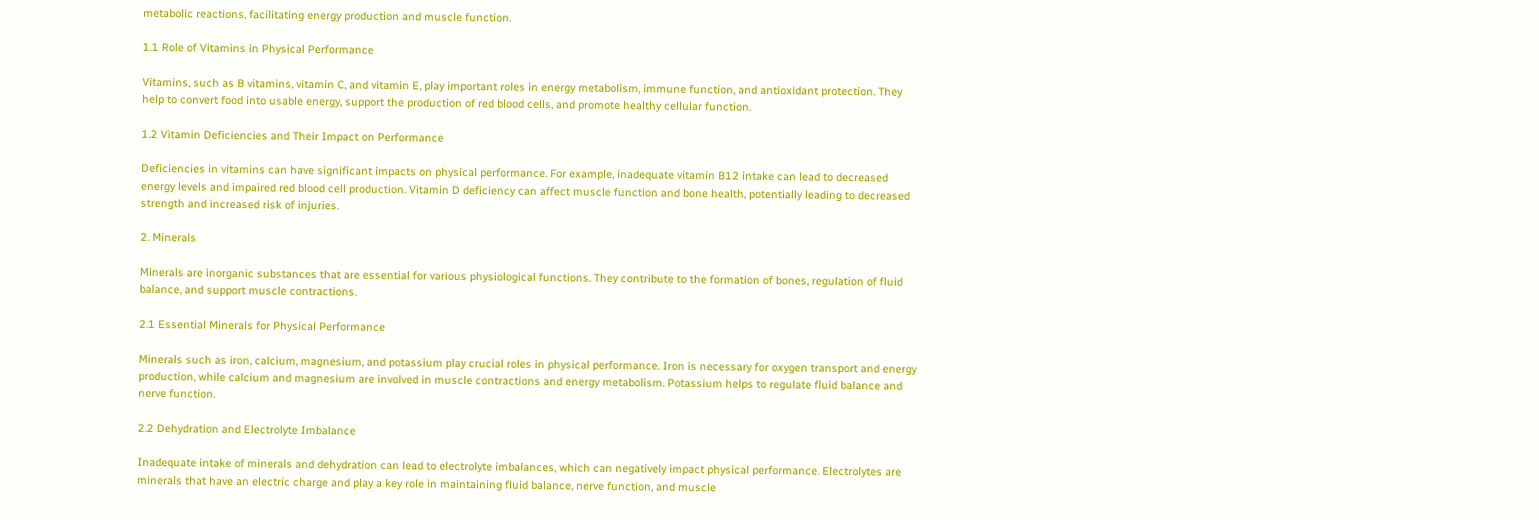metabolic reactions, facilitating energy production and muscle function.

1.1 Role of Vitamins in Physical Performance

Vitamins, such as B vitamins, vitamin C, and vitamin E, play important roles in energy metabolism, immune function, and antioxidant protection. They help to convert food into usable energy, support the production of red blood cells, and promote healthy cellular function.

1.2 Vitamin Deficiencies and Their Impact on Performance

Deficiencies in vitamins can have significant impacts on physical performance. For example, inadequate vitamin B12 intake can lead to decreased energy levels and impaired red blood cell production. Vitamin D deficiency can affect muscle function and bone health, potentially leading to decreased strength and increased risk of injuries.

2. Minerals

Minerals are inorganic substances that are essential for various physiological functions. They contribute to the formation of bones, regulation of fluid balance, and support muscle contractions.

2.1 Essential Minerals for Physical Performance

Minerals such as iron, calcium, magnesium, and potassium play crucial roles in physical performance. Iron is necessary for oxygen transport and energy production, while calcium and magnesium are involved in muscle contractions and energy metabolism. Potassium helps to regulate fluid balance and nerve function.

2.2 Dehydration and Electrolyte Imbalance

Inadequate intake of minerals and dehydration can lead to electrolyte imbalances, which can negatively impact physical performance. Electrolytes are minerals that have an electric charge and play a key role in maintaining fluid balance, nerve function, and muscle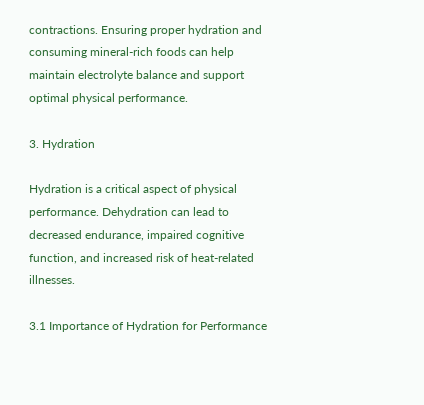contractions. Ensuring proper hydration and consuming mineral-rich foods can help maintain electrolyte balance and support optimal physical performance.

3. Hydration

Hydration is a critical aspect of physical performance. Dehydration can lead to decreased endurance, impaired cognitive function, and increased risk of heat-related illnesses.

3.1 Importance of Hydration for Performance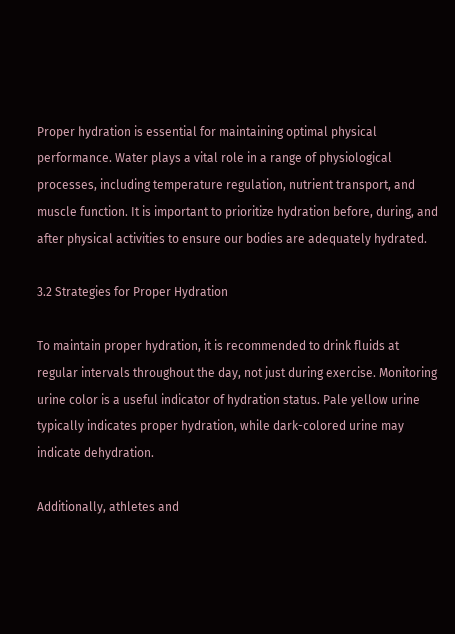Proper hydration is essential for maintaining optimal physical performance. Water plays a vital role in a range of physiological processes, including temperature regulation, nutrient transport, and muscle function. It is important to prioritize hydration before, during, and after physical activities to ensure our bodies are adequately hydrated.

3.2 Strategies for Proper Hydration

To maintain proper hydration, it is recommended to drink fluids at regular intervals throughout the day, not just during exercise. Monitoring urine color is a useful indicator of hydration status. Pale yellow urine typically indicates proper hydration, while dark-colored urine may indicate dehydration.

Additionally, athletes and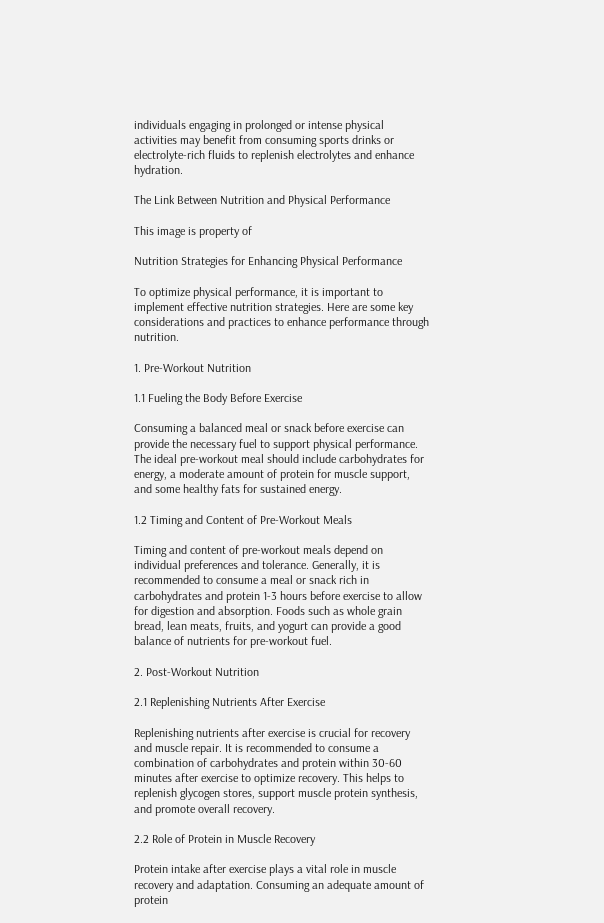individuals engaging in prolonged or intense physical activities may benefit from consuming sports drinks or electrolyte-rich fluids to replenish electrolytes and enhance hydration.

The Link Between Nutrition and Physical Performance

This image is property of

Nutrition Strategies for Enhancing Physical Performance

To optimize physical performance, it is important to implement effective nutrition strategies. Here are some key considerations and practices to enhance performance through nutrition.

1. Pre-Workout Nutrition

1.1 Fueling the Body Before Exercise

Consuming a balanced meal or snack before exercise can provide the necessary fuel to support physical performance. The ideal pre-workout meal should include carbohydrates for energy, a moderate amount of protein for muscle support, and some healthy fats for sustained energy.

1.2 Timing and Content of Pre-Workout Meals

Timing and content of pre-workout meals depend on individual preferences and tolerance. Generally, it is recommended to consume a meal or snack rich in carbohydrates and protein 1-3 hours before exercise to allow for digestion and absorption. Foods such as whole grain bread, lean meats, fruits, and yogurt can provide a good balance of nutrients for pre-workout fuel.

2. Post-Workout Nutrition

2.1 Replenishing Nutrients After Exercise

Replenishing nutrients after exercise is crucial for recovery and muscle repair. It is recommended to consume a combination of carbohydrates and protein within 30-60 minutes after exercise to optimize recovery. This helps to replenish glycogen stores, support muscle protein synthesis, and promote overall recovery.

2.2 Role of Protein in Muscle Recovery

Protein intake after exercise plays a vital role in muscle recovery and adaptation. Consuming an adequate amount of protein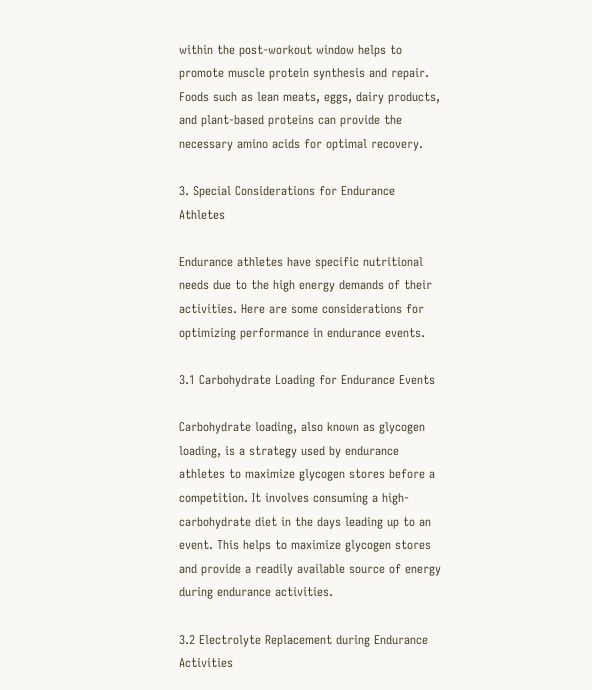within the post-workout window helps to promote muscle protein synthesis and repair. Foods such as lean meats, eggs, dairy products, and plant-based proteins can provide the necessary amino acids for optimal recovery.

3. Special Considerations for Endurance Athletes

Endurance athletes have specific nutritional needs due to the high energy demands of their activities. Here are some considerations for optimizing performance in endurance events.

3.1 Carbohydrate Loading for Endurance Events

Carbohydrate loading, also known as glycogen loading, is a strategy used by endurance athletes to maximize glycogen stores before a competition. It involves consuming a high-carbohydrate diet in the days leading up to an event. This helps to maximize glycogen stores and provide a readily available source of energy during endurance activities.

3.2 Electrolyte Replacement during Endurance Activities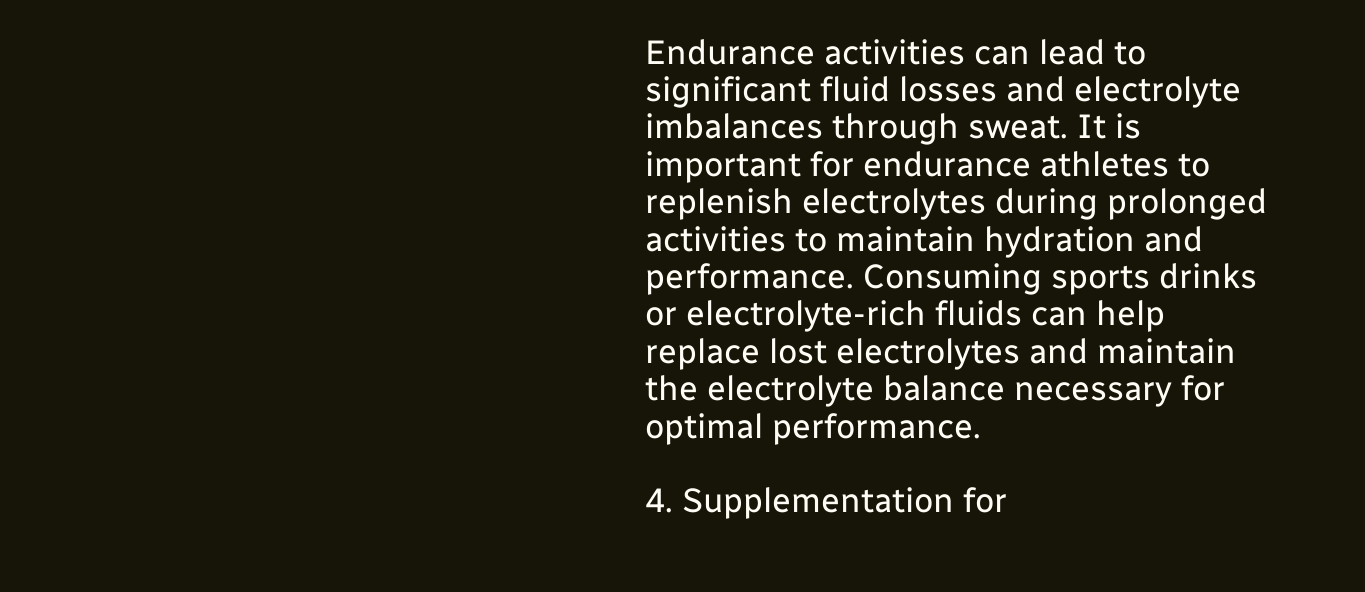Endurance activities can lead to significant fluid losses and electrolyte imbalances through sweat. It is important for endurance athletes to replenish electrolytes during prolonged activities to maintain hydration and performance. Consuming sports drinks or electrolyte-rich fluids can help replace lost electrolytes and maintain the electrolyte balance necessary for optimal performance.

4. Supplementation for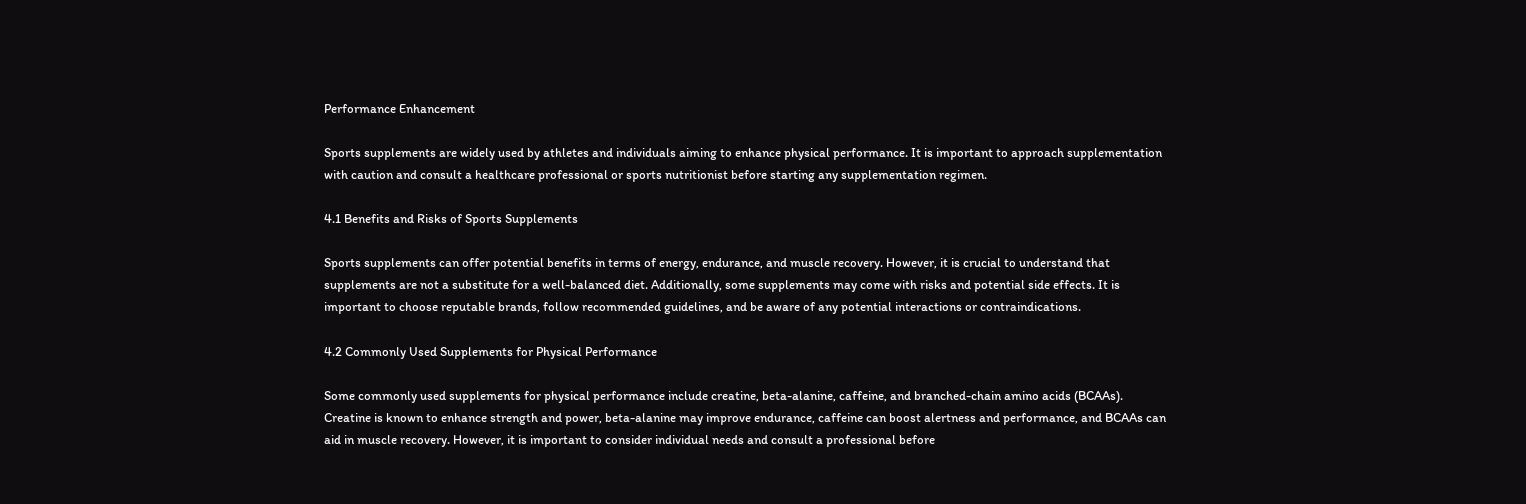Performance Enhancement

Sports supplements are widely used by athletes and individuals aiming to enhance physical performance. It is important to approach supplementation with caution and consult a healthcare professional or sports nutritionist before starting any supplementation regimen.

4.1 Benefits and Risks of Sports Supplements

Sports supplements can offer potential benefits in terms of energy, endurance, and muscle recovery. However, it is crucial to understand that supplements are not a substitute for a well-balanced diet. Additionally, some supplements may come with risks and potential side effects. It is important to choose reputable brands, follow recommended guidelines, and be aware of any potential interactions or contraindications.

4.2 Commonly Used Supplements for Physical Performance

Some commonly used supplements for physical performance include creatine, beta-alanine, caffeine, and branched-chain amino acids (BCAAs). Creatine is known to enhance strength and power, beta-alanine may improve endurance, caffeine can boost alertness and performance, and BCAAs can aid in muscle recovery. However, it is important to consider individual needs and consult a professional before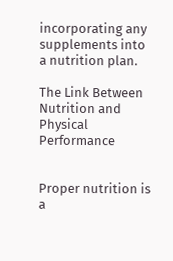incorporating any supplements into a nutrition plan.

The Link Between Nutrition and Physical Performance


Proper nutrition is a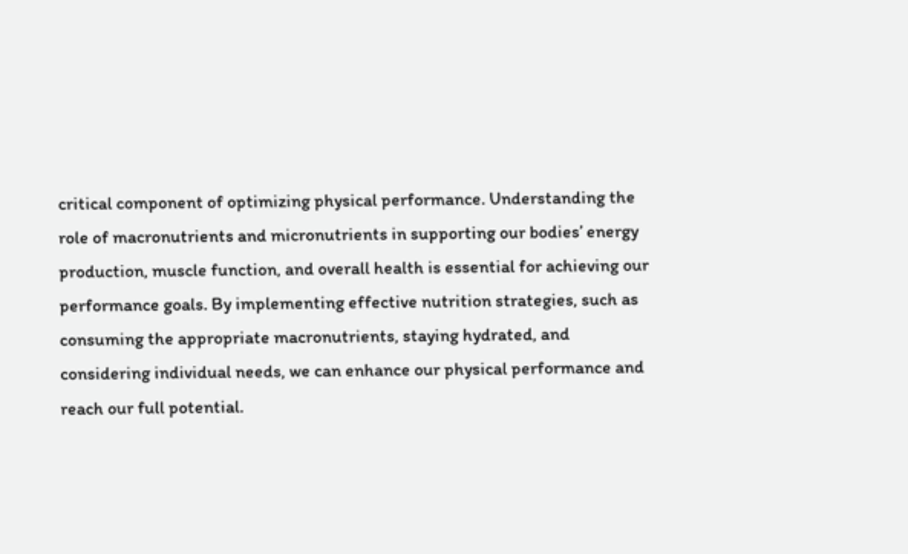critical component of optimizing physical performance. Understanding the role of macronutrients and micronutrients in supporting our bodies’ energy production, muscle function, and overall health is essential for achieving our performance goals. By implementing effective nutrition strategies, such as consuming the appropriate macronutrients, staying hydrated, and considering individual needs, we can enhance our physical performance and reach our full potential.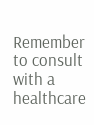Remember to consult with a healthcare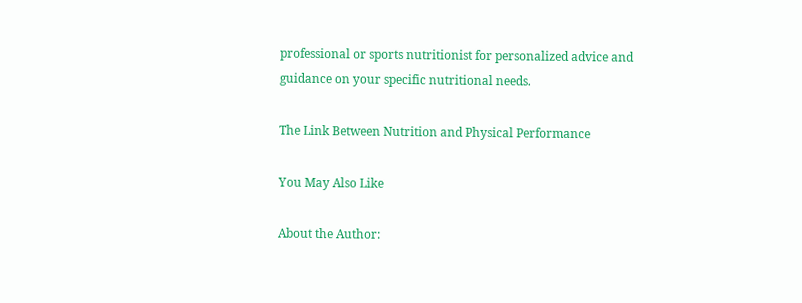professional or sports nutritionist for personalized advice and guidance on your specific nutritional needs.

The Link Between Nutrition and Physical Performance

You May Also Like

About the Author: